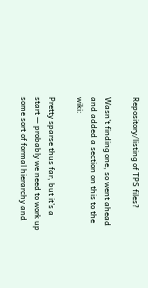Repository/listing of TPS files?

Wasn’t finding one, so went ahead and added a section on this to the wiki:

Pretty sparse thus far, but it’s a start — probably we need to work up some sort of formal hierarchy and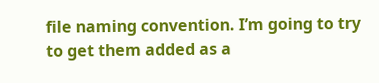file naming convention. I’m going to try to get them added as a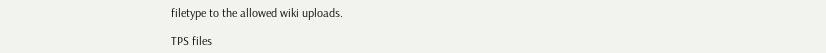filetype to the allowed wiki uploads.

TPS files